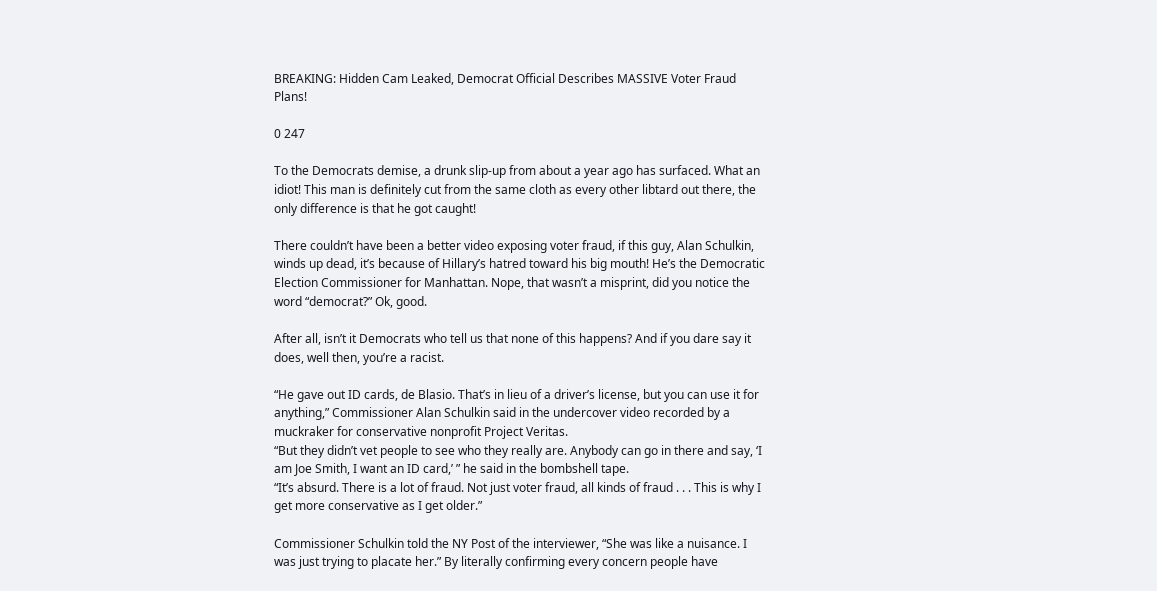BREAKING: Hidden Cam Leaked, Democrat Official Describes MASSIVE Voter Fraud Plans!

0 247

To the Democrats demise, a drunk slip-up from about a year ago has surfaced. What an idiot! This man is definitely cut from the same cloth as every other libtard out there, the only difference is that he got caught!

There couldn’t have been a better video exposing voter fraud, if this guy, Alan Schulkin, winds up dead, it’s because of Hillary’s hatred toward his big mouth! He’s the Democratic Election Commissioner for Manhattan. Nope, that wasn’t a misprint, did you notice the word “democrat?” Ok, good.

After all, isn’t it Democrats who tell us that none of this happens? And if you dare say it does, well then, you’re a racist.

“He gave out ID cards, de Blasio. That’s in lieu of a driver’s license, but you can use it for anything,” Commissioner Alan Schulkin said in the undercover video recorded by a muckraker for conservative nonprofit Project Veritas.
“But they didn’t vet people to see who they really are. Anybody can go in there and say, ‘I am Joe Smith, I want an ID card,’ ” he said in the bombshell tape.
“It’s absurd. There is a lot of fraud. Not just voter fraud, all kinds of fraud . . . This is why I get more conservative as I get older.”

Commissioner Schulkin told the NY Post of the interviewer, “She was like a nuisance. I was just trying to placate her.” By literally confirming every concern people have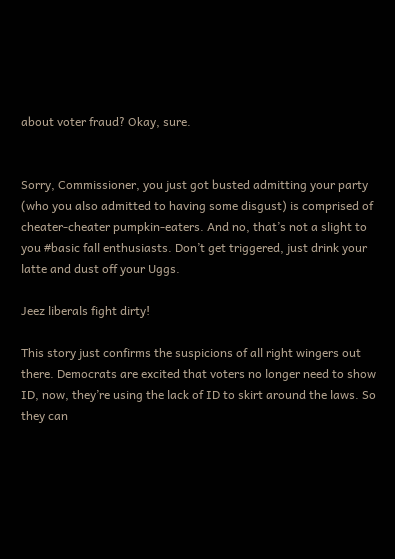about voter fraud? Okay, sure.


Sorry, Commissioner, you just got busted admitting your party (who you also admitted to having some disgust) is comprised of cheater-cheater pumpkin-eaters. And no, that’s not a slight to you #basic fall enthusiasts. Don’t get triggered, just drink your latte and dust off your Uggs.

Jeez liberals fight dirty!

This story just confirms the suspicions of all right wingers out there. Democrats are excited that voters no longer need to show ID, now, they’re using the lack of ID to skirt around the laws. So they can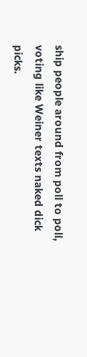ship people around from poll to poll, voting like Weiner texts naked dick picks.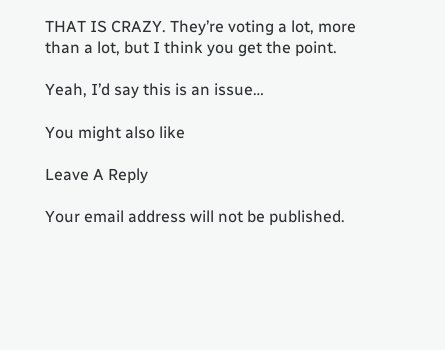THAT IS CRAZY. They’re voting a lot, more than a lot, but I think you get the point.

Yeah, I’d say this is an issue…

You might also like

Leave A Reply

Your email address will not be published.